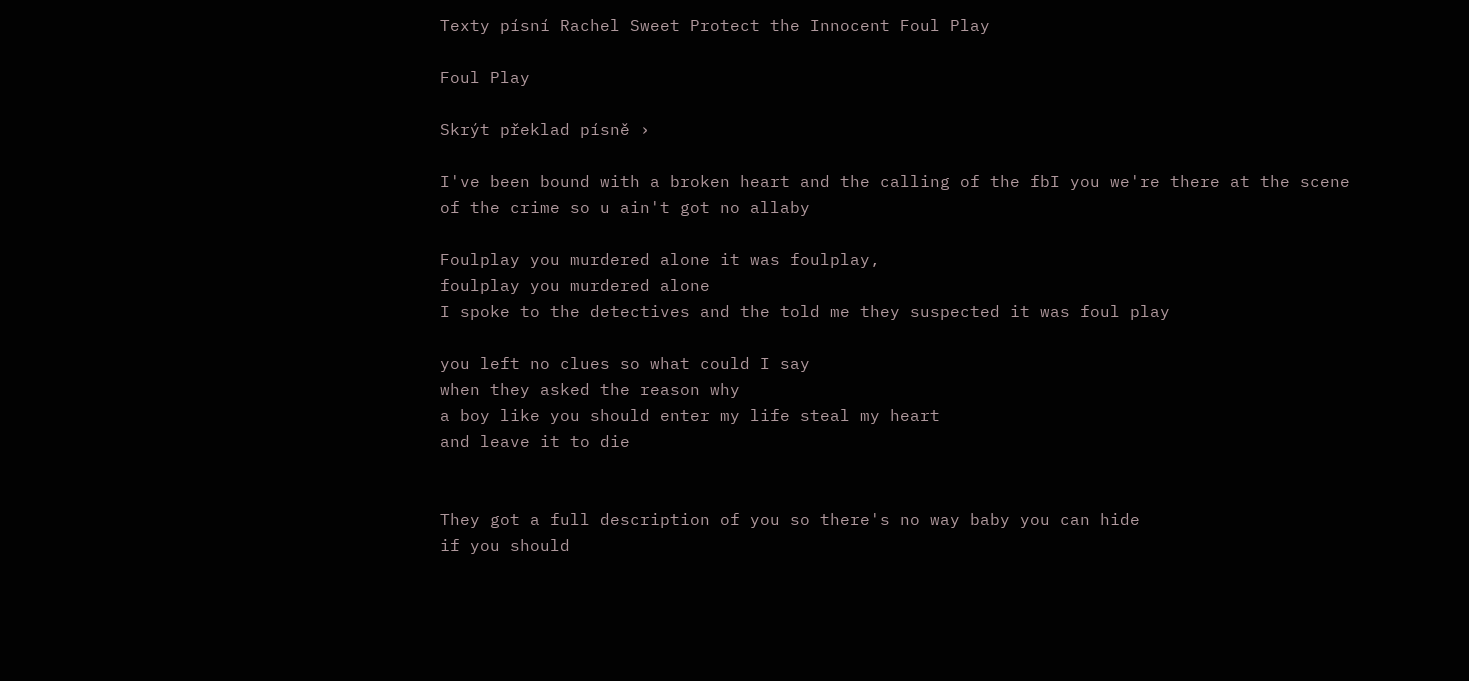Texty písní Rachel Sweet Protect the Innocent Foul Play

Foul Play

Skrýt překlad písně ›

I've been bound with a broken heart and the calling of the fbI you we're there at the scene of the crime so u ain't got no allaby

Foulplay you murdered alone it was foulplay,
foulplay you murdered alone
I spoke to the detectives and the told me they suspected it was foul play

you left no clues so what could I say
when they asked the reason why
a boy like you should enter my life steal my heart
and leave it to die


They got a full description of you so there's no way baby you can hide
if you should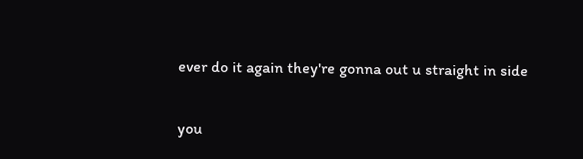ever do it again they're gonna out u straight in side


you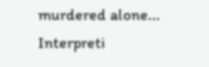murdered alone...
Interpreti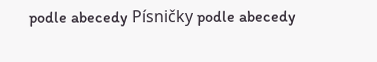podle abecedy Písničky podle abecedy